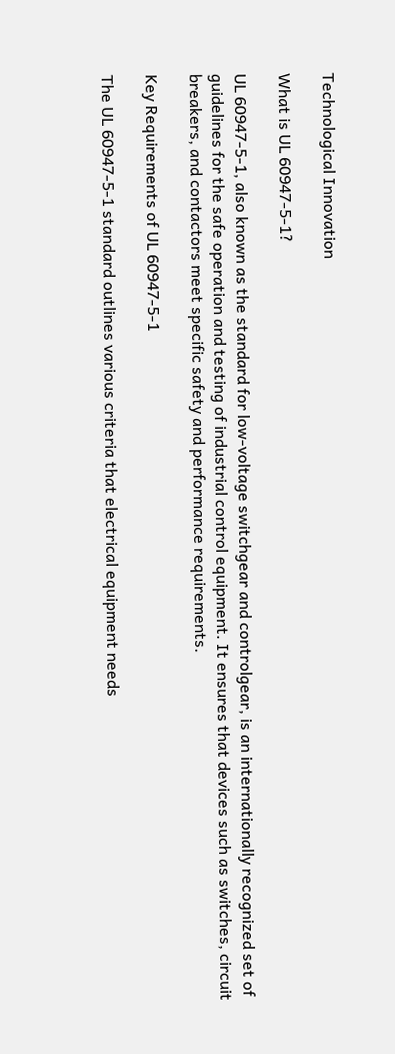Technological Innovation

What is UL 60947-5-1?

UL 60947-5-1, also known as the standard for low-voltage switchgear and controlgear, is an internationally recognized set of guidelines for the safe operation and testing of industrial control equipment. It ensures that devices such as switches, circuit breakers, and contactors meet specific safety and performance requirements.

Key Requirements of UL 60947-5-1

The UL 60947-5-1 standard outlines various criteria that electrical equipment needs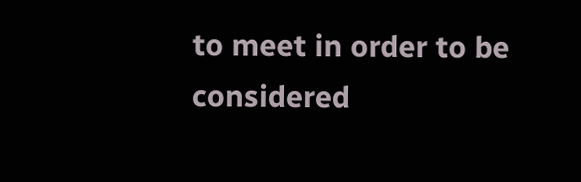to meet in order to be considered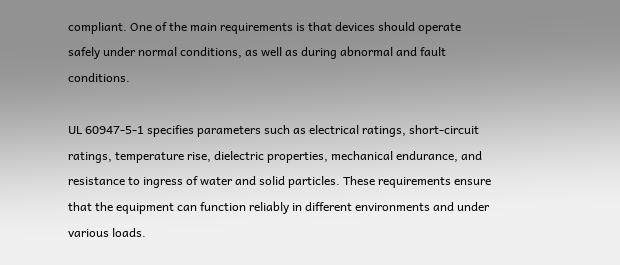compliant. One of the main requirements is that devices should operate safely under normal conditions, as well as during abnormal and fault conditions.

UL 60947-5-1 specifies parameters such as electrical ratings, short-circuit ratings, temperature rise, dielectric properties, mechanical endurance, and resistance to ingress of water and solid particles. These requirements ensure that the equipment can function reliably in different environments and under various loads.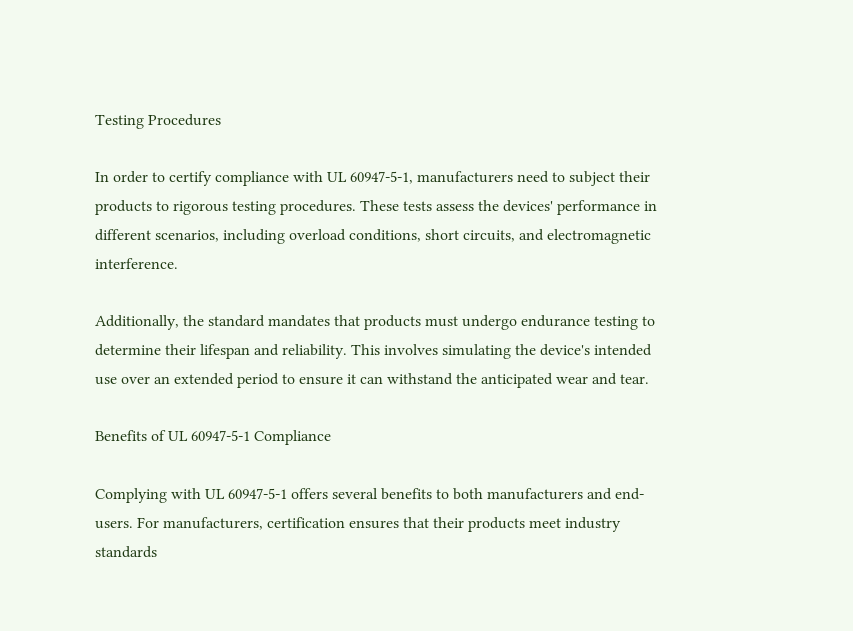Testing Procedures

In order to certify compliance with UL 60947-5-1, manufacturers need to subject their products to rigorous testing procedures. These tests assess the devices' performance in different scenarios, including overload conditions, short circuits, and electromagnetic interference.

Additionally, the standard mandates that products must undergo endurance testing to determine their lifespan and reliability. This involves simulating the device's intended use over an extended period to ensure it can withstand the anticipated wear and tear.

Benefits of UL 60947-5-1 Compliance

Complying with UL 60947-5-1 offers several benefits to both manufacturers and end-users. For manufacturers, certification ensures that their products meet industry standards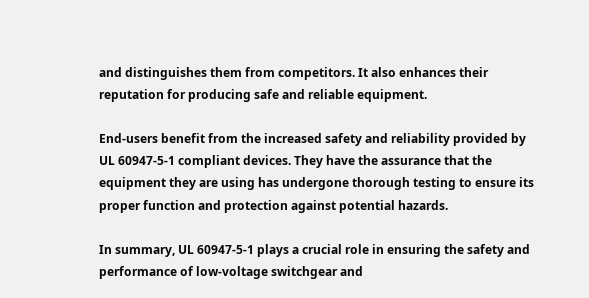and distinguishes them from competitors. It also enhances their reputation for producing safe and reliable equipment.

End-users benefit from the increased safety and reliability provided by UL 60947-5-1 compliant devices. They have the assurance that the equipment they are using has undergone thorough testing to ensure its proper function and protection against potential hazards.

In summary, UL 60947-5-1 plays a crucial role in ensuring the safety and performance of low-voltage switchgear and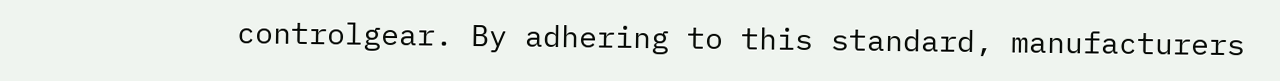controlgear. By adhering to this standard, manufacturers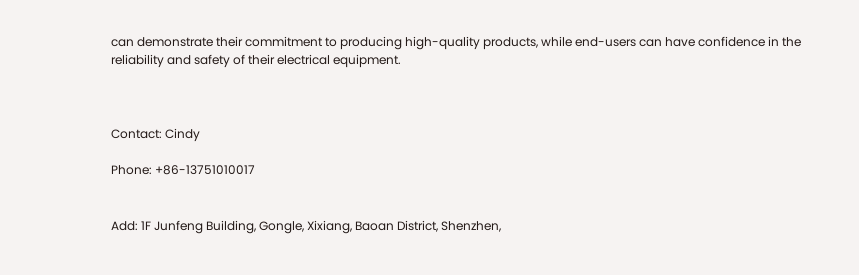can demonstrate their commitment to producing high-quality products, while end-users can have confidence in the reliability and safety of their electrical equipment.



Contact: Cindy

Phone: +86-13751010017


Add: 1F Junfeng Building, Gongle, Xixiang, Baoan District, Shenzhen,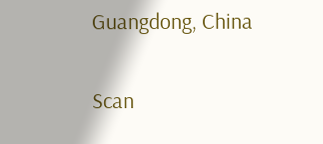Guangdong, China

Scan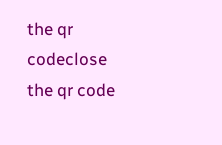the qr codeclose
the qr code